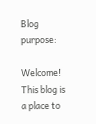Blog purpose:

Welcome! This blog is a place to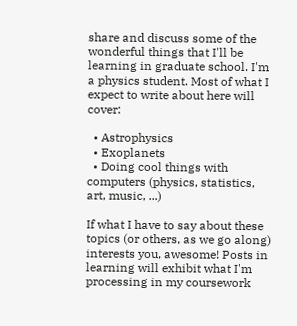share and discuss some of the wonderful things that I'll be learning in graduate school. I'm a physics student. Most of what I expect to write about here will cover:

  • Astrophysics
  • Exoplanets
  • Doing cool things with computers (physics, statistics, art, music, ...)

If what I have to say about these topics (or others, as we go along) interests you, awesome! Posts in learning will exhibit what I'm processing in my coursework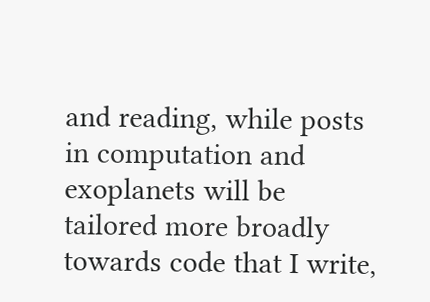and reading, while posts in computation and exoplanets will be tailored more broadly towards code that I write,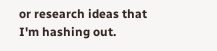or research ideas that I'm hashing out.